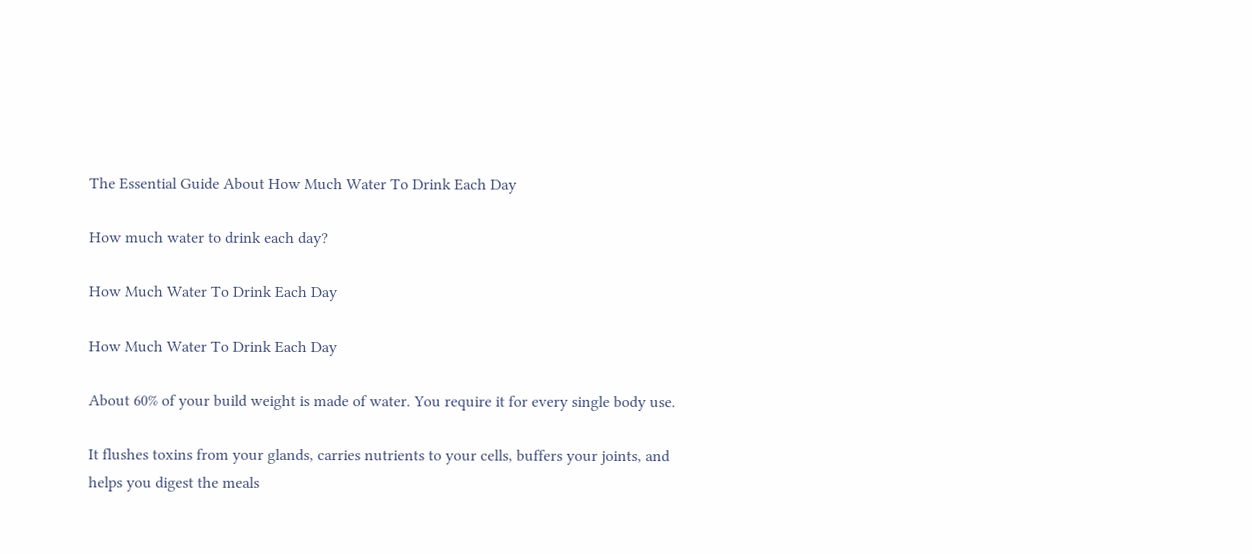The Essential Guide About How Much Water To Drink Each Day

How much water to drink each day?

How Much Water To Drink Each Day

How Much Water To Drink Each Day

About 60% of your build weight is made of water. You require it for every single body use.

It flushes toxins from your glands, carries nutrients to your cells, buffers your joints, and helps you digest the meals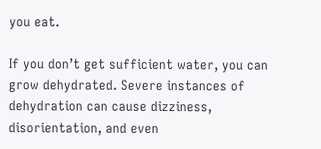you eat.

If you don’t get sufficient water, you can grow dehydrated. Severe instances of dehydration can cause dizziness, disorientation, and even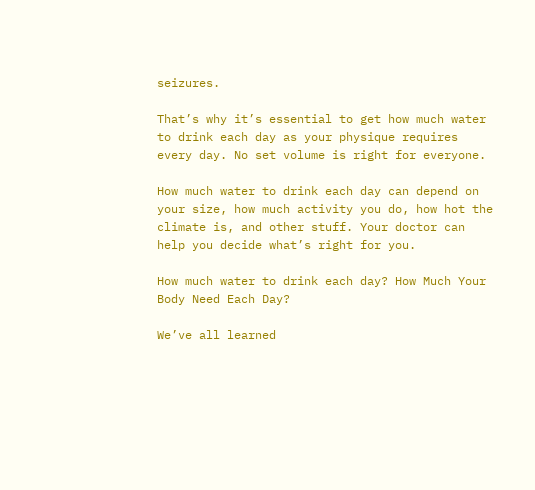seizures.

That’s why it’s essential to get how much water to drink each day as your physique requires every day. No set volume is right for everyone.

How much water to drink each day can depend on your size, how much activity you do, how hot the climate is, and other stuff. Your doctor can help you decide what’s right for you.

How much water to drink each day? How Much Your Body Need Each Day?

We’ve all learned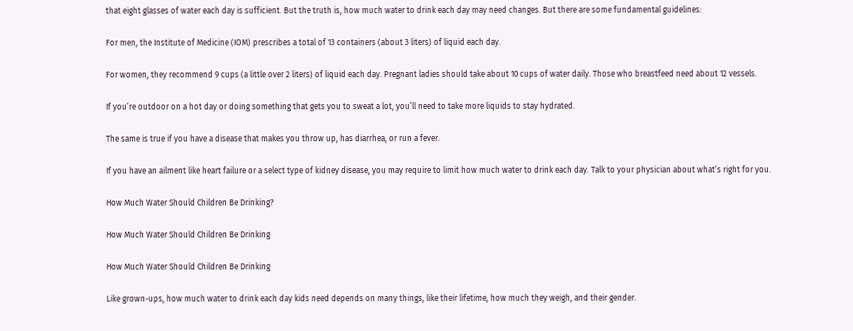that eight glasses of water each day is sufficient. But the truth is, how much water to drink each day may need changes. But there are some fundamental guidelines:

For men, the Institute of Medicine (IOM) prescribes a total of 13 containers (about 3 liters) of liquid each day.

For women, they recommend 9 cups (a little over 2 liters) of liquid each day. Pregnant ladies should take about 10 cups of water daily. Those who breastfeed need about 12 vessels.

If you’re outdoor on a hot day or doing something that gets you to sweat a lot, you’ll need to take more liquids to stay hydrated.

The same is true if you have a disease that makes you throw up, has diarrhea, or run a fever.

If you have an ailment like heart failure or a select type of kidney disease, you may require to limit how much water to drink each day. Talk to your physician about what’s right for you.

How Much Water Should Children Be Drinking?

How Much Water Should Children Be Drinking

How Much Water Should Children Be Drinking

Like grown-ups, how much water to drink each day kids need depends on many things, like their lifetime, how much they weigh, and their gender.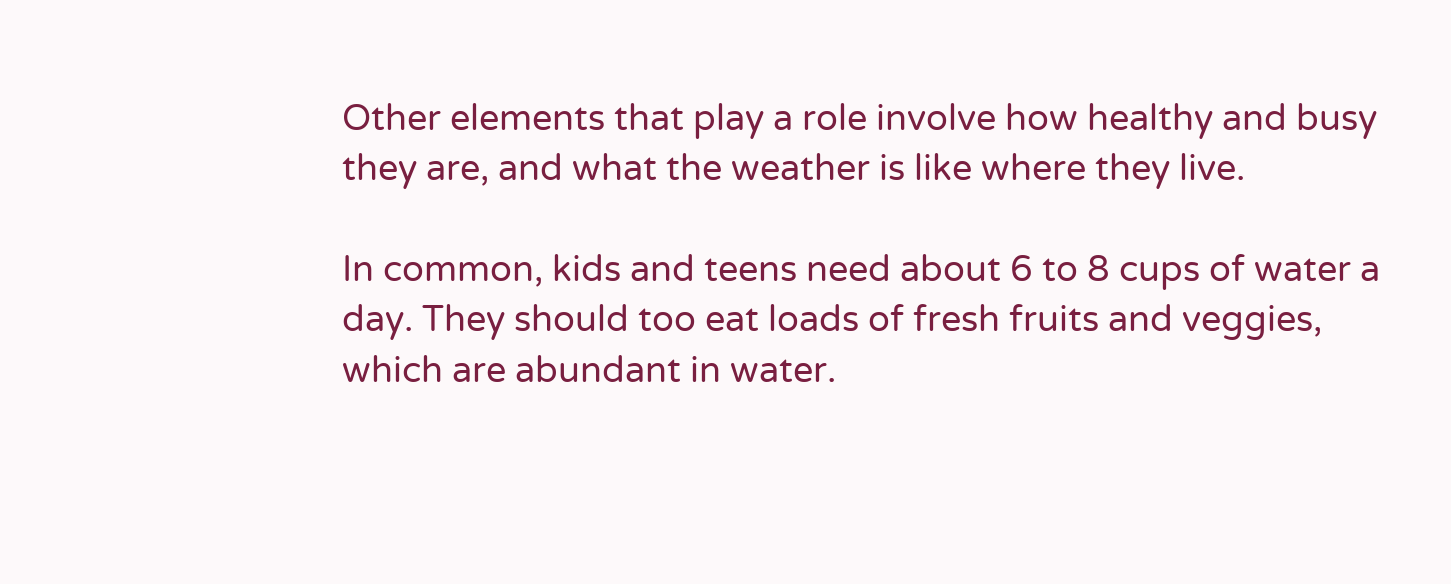Other elements that play a role involve how healthy and busy they are, and what the weather is like where they live.

In common, kids and teens need about 6 to 8 cups of water a day. They should too eat loads of fresh fruits and veggies, which are abundant in water.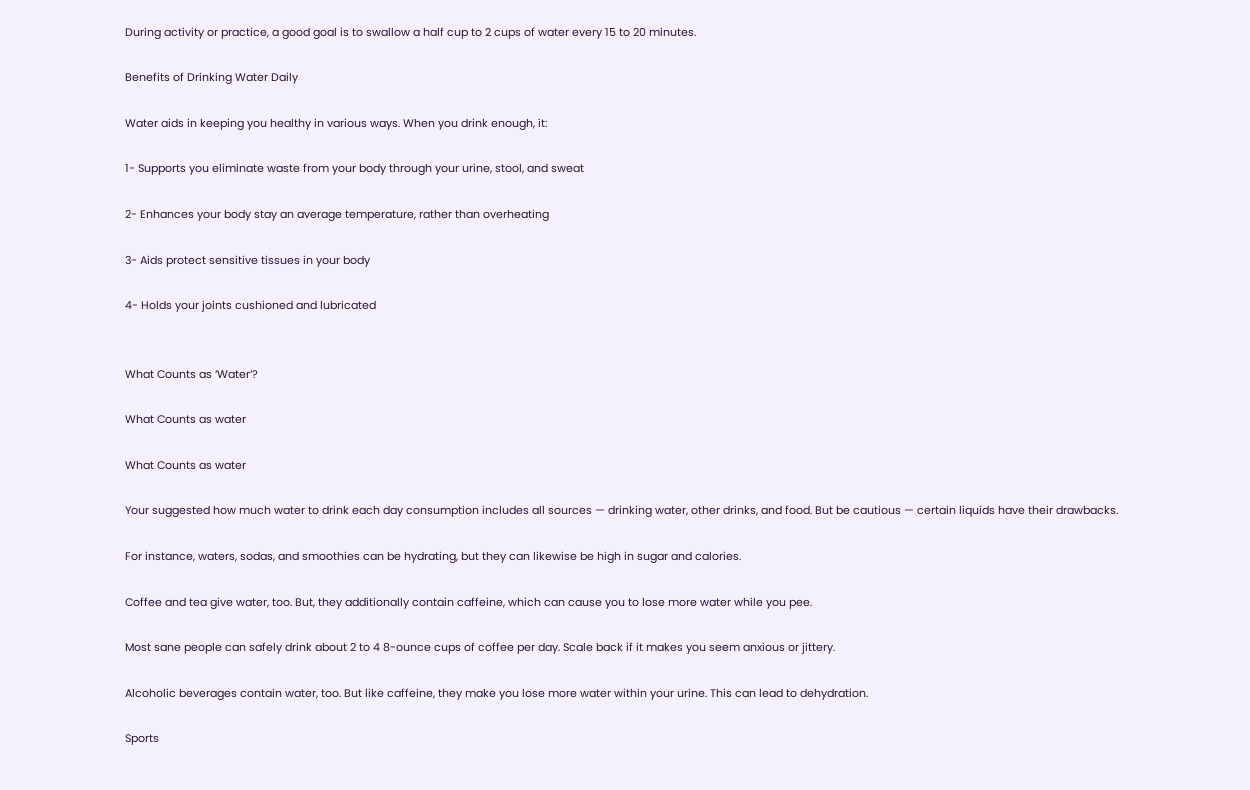During activity or practice, a good goal is to swallow a half cup to 2 cups of water every 15 to 20 minutes.

Benefits of Drinking Water Daily

Water aids in keeping you healthy in various ways. When you drink enough, it:

1- Supports you eliminate waste from your body through your urine, stool, and sweat

2- Enhances your body stay an average temperature, rather than overheating

3- Aids protect sensitive tissues in your body

4- Holds your joints cushioned and lubricated


What Counts as ‘Water’?

What Counts as water

What Counts as water

Your suggested how much water to drink each day consumption includes all sources — drinking water, other drinks, and food. But be cautious — certain liquids have their drawbacks.

For instance, waters, sodas, and smoothies can be hydrating, but they can likewise be high in sugar and calories.

Coffee and tea give water, too. But, they additionally contain caffeine, which can cause you to lose more water while you pee.

Most sane people can safely drink about 2 to 4 8-ounce cups of coffee per day. Scale back if it makes you seem anxious or jittery.

Alcoholic beverages contain water, too. But like caffeine, they make you lose more water within your urine. This can lead to dehydration.

Sports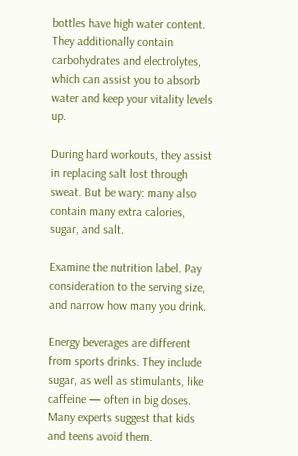bottles have high water content. They additionally contain carbohydrates and electrolytes, which can assist you to absorb water and keep your vitality levels up.

During hard workouts, they assist in replacing salt lost through sweat. But be wary: many also contain many extra calories, sugar, and salt.

Examine the nutrition label. Pay consideration to the serving size, and narrow how many you drink.

Energy beverages are different from sports drinks. They include sugar, as well as stimulants, like caffeine — often in big doses. Many experts suggest that kids and teens avoid them.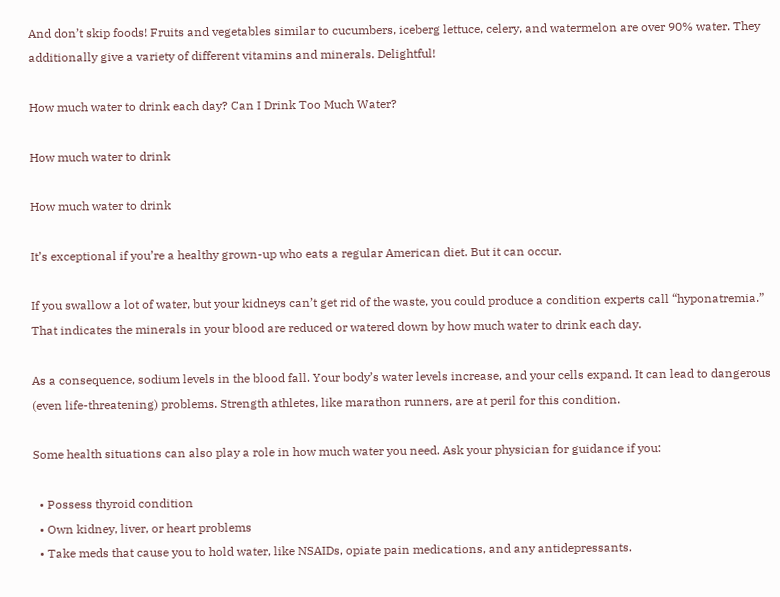And don’t skip foods! Fruits and vegetables similar to cucumbers, iceberg lettuce, celery, and watermelon are over 90% water. They additionally give a variety of different vitamins and minerals. Delightful!

How much water to drink each day? Can I Drink Too Much Water?

How much water to drink

How much water to drink

It’s exceptional if you’re a healthy grown-up who eats a regular American diet. But it can occur.

If you swallow a lot of water, but your kidneys can’t get rid of the waste, you could produce a condition experts call “hyponatremia.” That indicates the minerals in your blood are reduced or watered down by how much water to drink each day.

As a consequence, sodium levels in the blood fall. Your body’s water levels increase, and your cells expand. It can lead to dangerous (even life-threatening) problems. Strength athletes, like marathon runners, are at peril for this condition.

Some health situations can also play a role in how much water you need. Ask your physician for guidance if you:

  • Possess thyroid condition
  • Own kidney, liver, or heart problems
  • Take meds that cause you to hold water, like NSAIDs, opiate pain medications, and any antidepressants.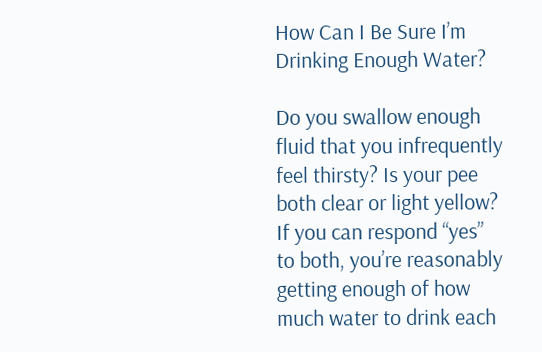How Can I Be Sure I’m Drinking Enough Water?

Do you swallow enough fluid that you infrequently feel thirsty? Is your pee both clear or light yellow? If you can respond “yes” to both, you’re reasonably getting enough of how much water to drink each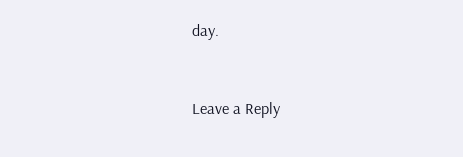day.


Leave a Reply